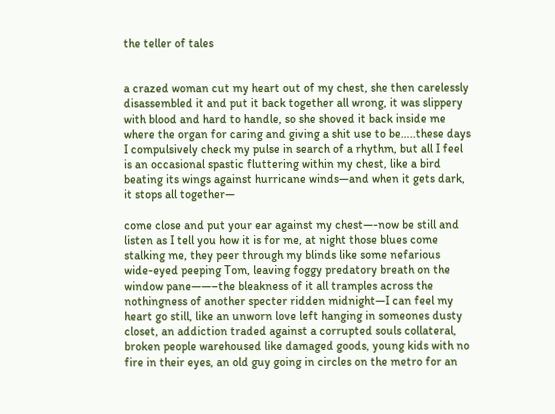the teller of tales


a crazed woman cut my heart out of my chest, she then carelessly disassembled it and put it back together all wrong, it was slippery with blood and hard to handle, so she shoved it back inside me where the organ for caring and giving a shit use to be…..these days I compulsively check my pulse in search of a rhythm, but all I feel is an occasional spastic fluttering within my chest, like a bird beating its wings against hurricane winds—and when it gets dark, it stops all together—

come close and put your ear against my chest—-now be still and listen as I tell you how it is for me, at night those blues come stalking me, they peer through my blinds like some nefarious wide-eyed peeping Tom, leaving foggy predatory breath on the window pane——–the bleakness of it all tramples across the nothingness of another specter ridden midnight—I can feel my heart go still, like an unworn love left hanging in someones dusty closet, an addiction traded against a corrupted souls collateral, broken people warehoused like damaged goods, young kids with no fire in their eyes, an old guy going in circles on the metro for an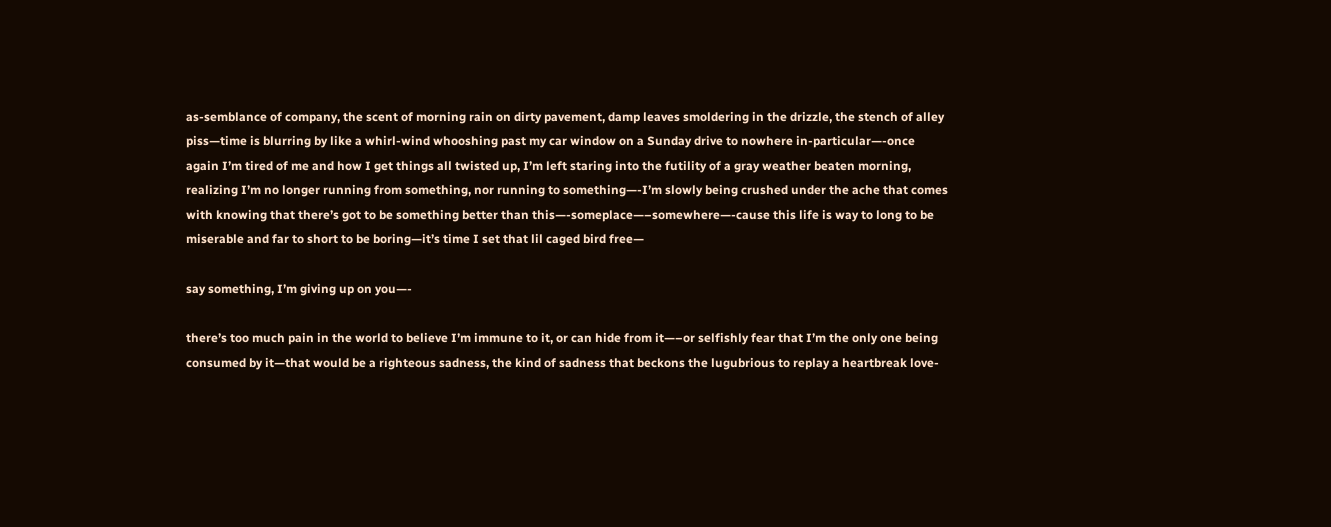as-semblance of company, the scent of morning rain on dirty pavement, damp leaves smoldering in the drizzle, the stench of alley piss—time is blurring by like a whirl-wind whooshing past my car window on a Sunday drive to nowhere in-particular—-once again I’m tired of me and how I get things all twisted up, I’m left staring into the futility of a gray weather beaten morning, realizing I’m no longer running from something, nor running to something—-I’m slowly being crushed under the ache that comes with knowing that there’s got to be something better than this—-someplace—–somewhere—-cause this life is way to long to be miserable and far to short to be boring—it’s time I set that lil caged bird free—

say something, I’m giving up on you—-

there’s too much pain in the world to believe I’m immune to it, or can hide from it—–or selfishly fear that I’m the only one being consumed by it—that would be a righteous sadness, the kind of sadness that beckons the lugubrious to replay a heartbreak love-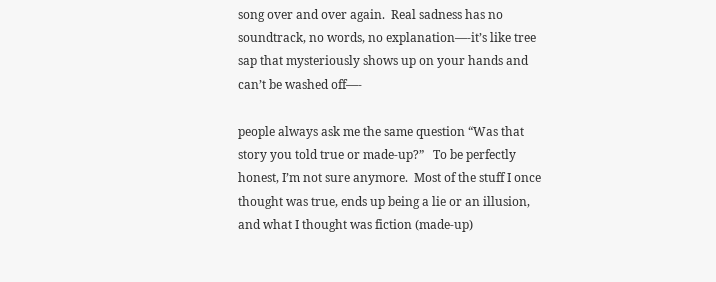song over and over again.  Real sadness has no soundtrack, no words, no explanation—-it’s like tree sap that mysteriously shows up on your hands and can’t be washed off—-

people always ask me the same question “Was that story you told true or made-up?”   To be perfectly honest, I’m not sure anymore.  Most of the stuff I once thought was true, ends up being a lie or an illusion, and what I thought was fiction (made-up)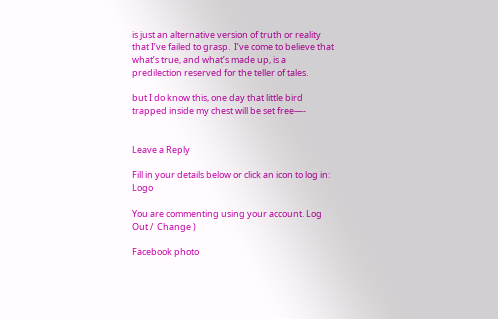is just an alternative version of truth or reality that I’ve failed to grasp.  I’ve come to believe that what’s true, and what’s made up, is a predilection reserved for the teller of tales.

but I do know this, one day that little bird trapped inside my chest will be set free—-


Leave a Reply

Fill in your details below or click an icon to log in: Logo

You are commenting using your account. Log Out /  Change )

Facebook photo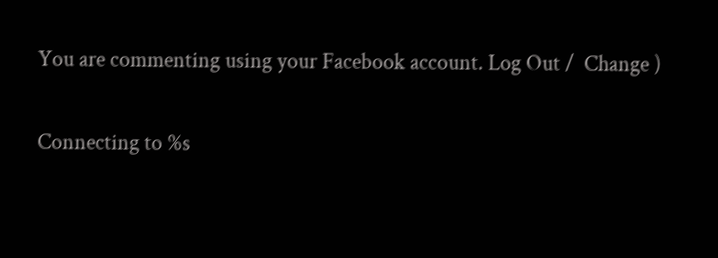You are commenting using your Facebook account. Log Out /  Change )

Connecting to %s